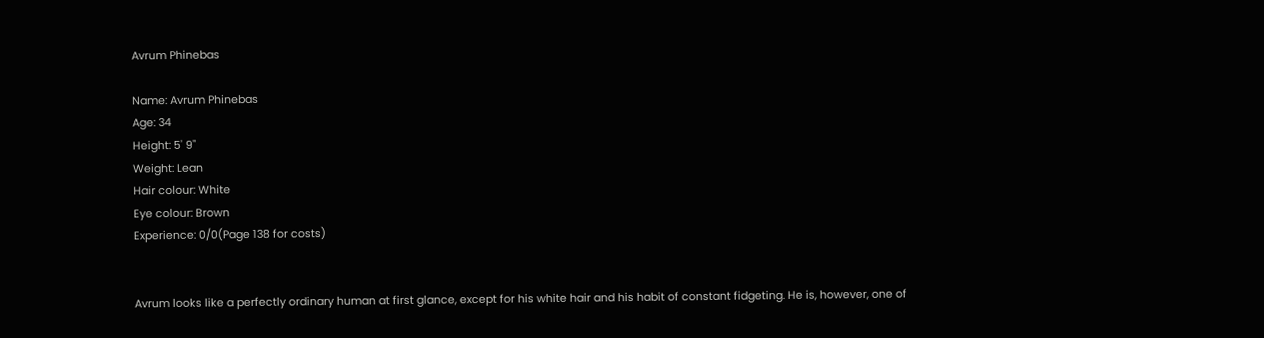Avrum Phinebas

Name: Avrum Phinebas
Age: 34
Height: 5' 9"
Weight: Lean
Hair colour: White
Eye colour: Brown
Experience: 0/0(Page 138 for costs)


Avrum looks like a perfectly ordinary human at first glance, except for his white hair and his habit of constant fidgeting. He is, however, one of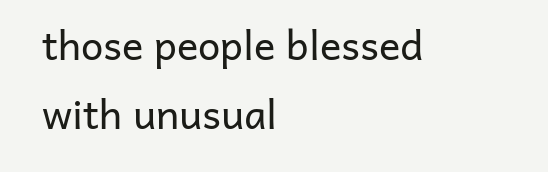those people blessed with unusual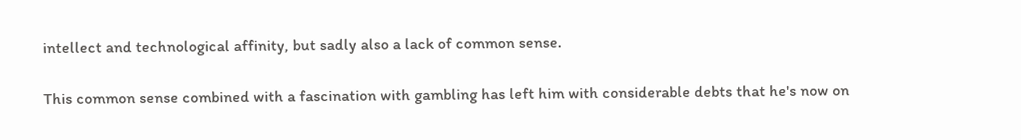intellect and technological affinity, but sadly also a lack of common sense.

This common sense combined with a fascination with gambling has left him with considerable debts that he's now on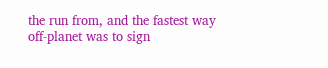the run from, and the fastest way off-planet was to sign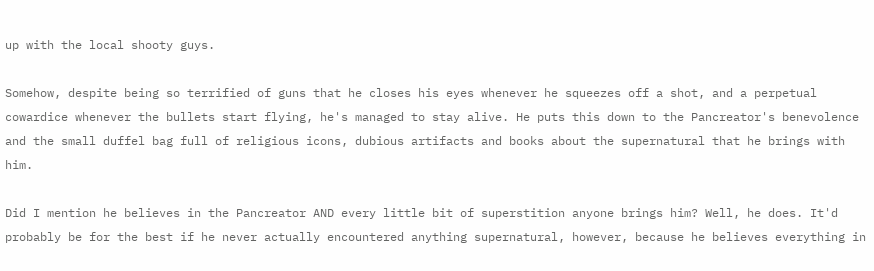up with the local shooty guys.

Somehow, despite being so terrified of guns that he closes his eyes whenever he squeezes off a shot, and a perpetual cowardice whenever the bullets start flying, he's managed to stay alive. He puts this down to the Pancreator's benevolence and the small duffel bag full of religious icons, dubious artifacts and books about the supernatural that he brings with him.

Did I mention he believes in the Pancreator AND every little bit of superstition anyone brings him? Well, he does. It'd probably be for the best if he never actually encountered anything supernatural, however, because he believes everything in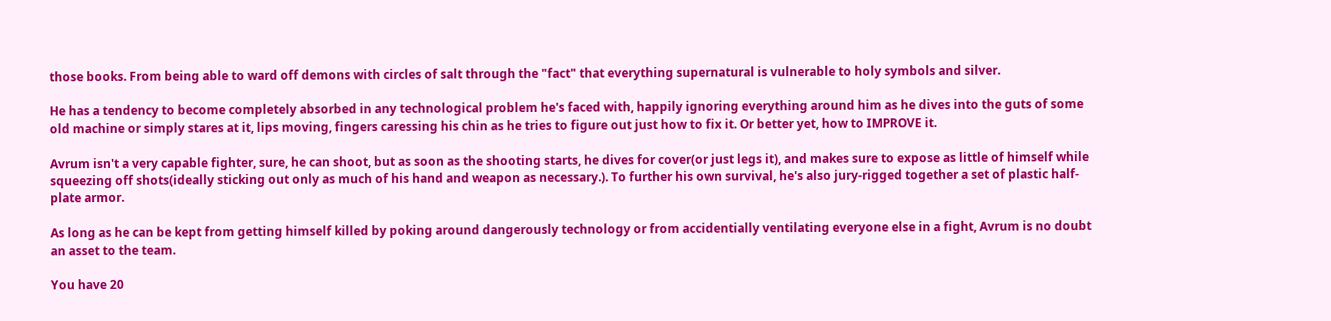those books. From being able to ward off demons with circles of salt through the "fact" that everything supernatural is vulnerable to holy symbols and silver.

He has a tendency to become completely absorbed in any technological problem he's faced with, happily ignoring everything around him as he dives into the guts of some old machine or simply stares at it, lips moving, fingers caressing his chin as he tries to figure out just how to fix it. Or better yet, how to IMPROVE it.

Avrum isn't a very capable fighter, sure, he can shoot, but as soon as the shooting starts, he dives for cover(or just legs it), and makes sure to expose as little of himself while squeezing off shots(ideally sticking out only as much of his hand and weapon as necessary.). To further his own survival, he's also jury-rigged together a set of plastic half-plate armor.

As long as he can be kept from getting himself killed by poking around dangerously technology or from accidentially ventilating everyone else in a fight, Avrum is no doubt an asset to the team.

You have 20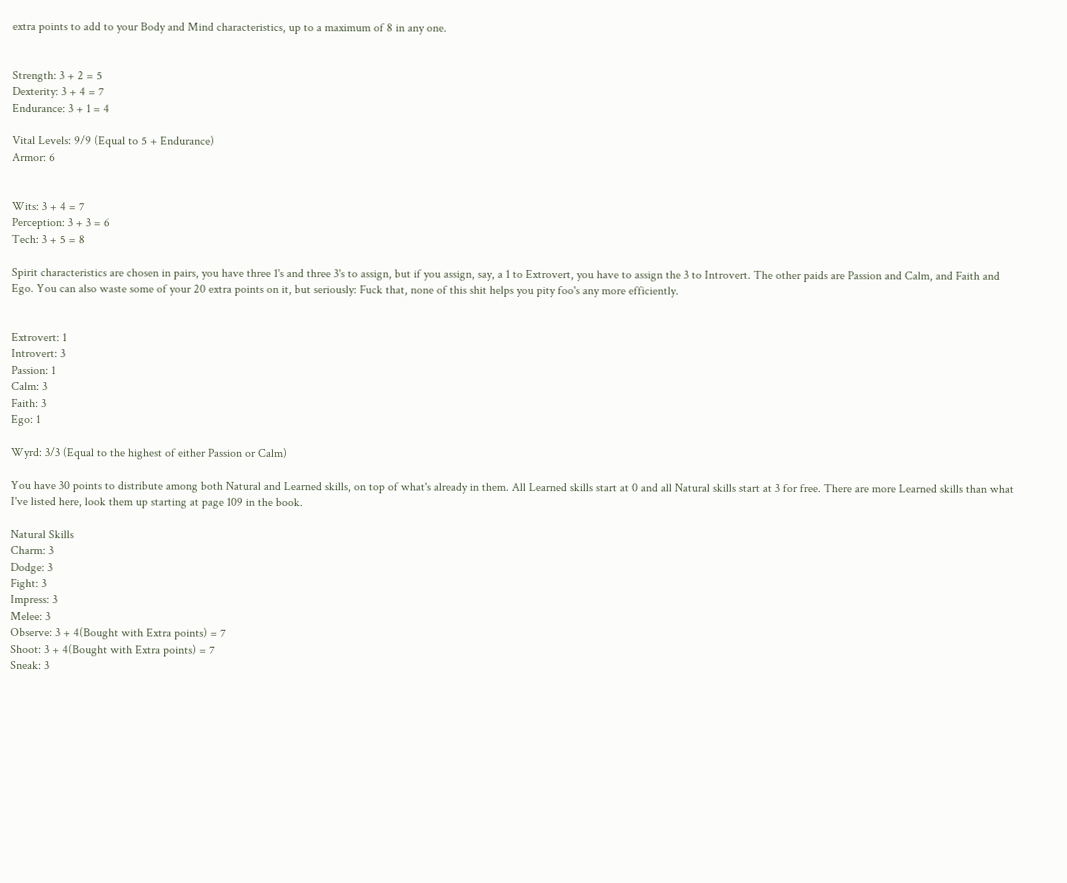extra points to add to your Body and Mind characteristics, up to a maximum of 8 in any one.


Strength: 3 + 2 = 5
Dexterity: 3 + 4 = 7
Endurance: 3 + 1 = 4

Vital Levels: 9/9 (Equal to 5 + Endurance)
Armor: 6


Wits: 3 + 4 = 7
Perception: 3 + 3 = 6
Tech: 3 + 5 = 8

Spirit characteristics are chosen in pairs, you have three 1's and three 3's to assign, but if you assign, say, a 1 to Extrovert, you have to assign the 3 to Introvert. The other paids are Passion and Calm, and Faith and Ego. You can also waste some of your 20 extra points on it, but seriously: Fuck that, none of this shit helps you pity foo's any more efficiently.


Extrovert: 1
Introvert: 3
Passion: 1
Calm: 3
Faith: 3
Ego: 1

Wyrd: 3/3 (Equal to the highest of either Passion or Calm)

You have 30 points to distribute among both Natural and Learned skills, on top of what's already in them. All Learned skills start at 0 and all Natural skills start at 3 for free. There are more Learned skills than what I've listed here, look them up starting at page 109 in the book.

Natural Skills
Charm: 3
Dodge: 3
Fight: 3
Impress: 3
Melee: 3
Observe: 3 + 4(Bought with Extra points) = 7
Shoot: 3 + 4(Bought with Extra points) = 7
Sneak: 3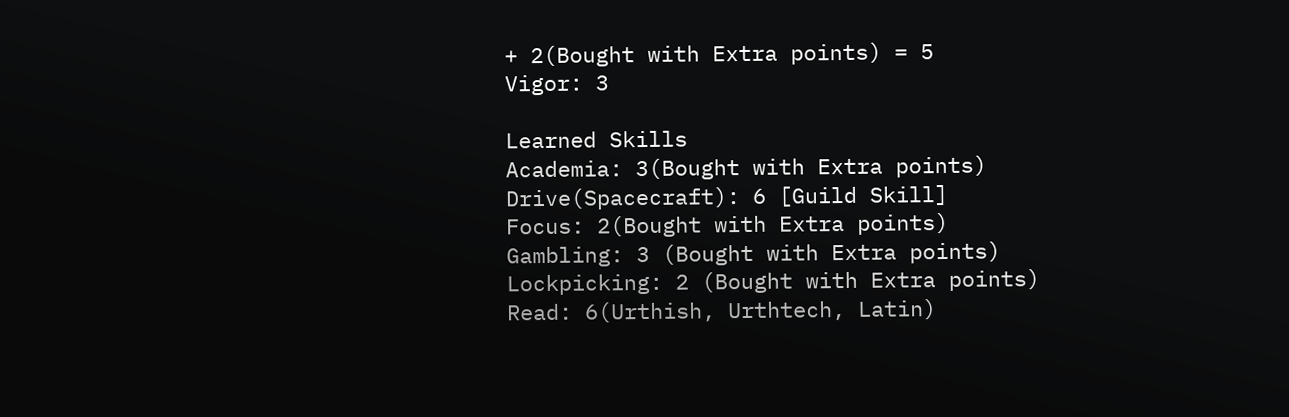+ 2(Bought with Extra points) = 5
Vigor: 3

Learned Skills
Academia: 3(Bought with Extra points)
Drive(Spacecraft): 6 [Guild Skill]
Focus: 2(Bought with Extra points)
Gambling: 3 (Bought with Extra points)
Lockpicking: 2 (Bought with Extra points)
Read: 6(Urthish, Urthtech, Latin)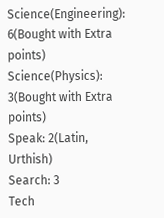Science(Engineering): 6(Bought with Extra points)
Science(Physics): 3(Bought with Extra points)
Speak: 2(Latin, Urthish)
Search: 3
Tech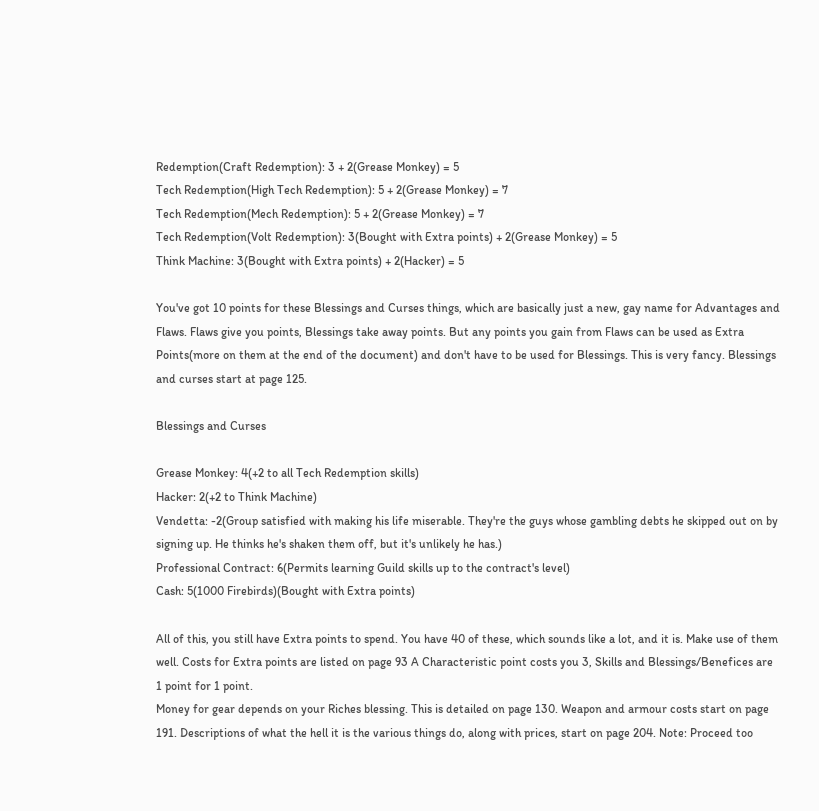Redemption(Craft Redemption): 3 + 2(Grease Monkey) = 5
Tech Redemption(High Tech Redemption): 5 + 2(Grease Monkey) = 7
Tech Redemption(Mech Redemption): 5 + 2(Grease Monkey) = 7
Tech Redemption(Volt Redemption): 3(Bought with Extra points) + 2(Grease Monkey) = 5
Think Machine: 3(Bought with Extra points) + 2(Hacker) = 5

You've got 10 points for these Blessings and Curses things, which are basically just a new, gay name for Advantages and Flaws. Flaws give you points, Blessings take away points. But any points you gain from Flaws can be used as Extra Points(more on them at the end of the document) and don't have to be used for Blessings. This is very fancy. Blessings and curses start at page 125.

Blessings and Curses

Grease Monkey: 4(+2 to all Tech Redemption skills)
Hacker: 2(+2 to Think Machine)
Vendetta: -2(Group satisfied with making his life miserable. They're the guys whose gambling debts he skipped out on by signing up. He thinks he's shaken them off, but it's unlikely he has.)
Professional Contract: 6(Permits learning Guild skills up to the contract's level)
Cash: 5(1000 Firebirds)(Bought with Extra points)

All of this, you still have Extra points to spend. You have 40 of these, which sounds like a lot, and it is. Make use of them well. Costs for Extra points are listed on page 93 A Characteristic point costs you 3, Skills and Blessings/Benefices are 1 point for 1 point.
Money for gear depends on your Riches blessing. This is detailed on page 130. Weapon and armour costs start on page 191. Descriptions of what the hell it is the various things do, along with prices, start on page 204. Note: Proceed too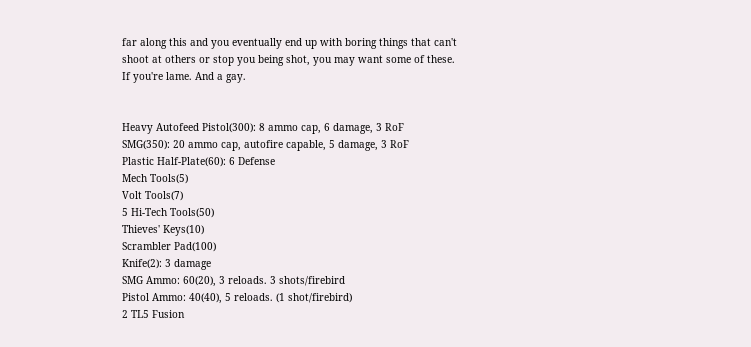far along this and you eventually end up with boring things that can't shoot at others or stop you being shot, you may want some of these. If you're lame. And a gay.


Heavy Autofeed Pistol(300): 8 ammo cap, 6 damage, 3 RoF
SMG(350): 20 ammo cap, autofire capable, 5 damage, 3 RoF
Plastic Half-Plate(60): 6 Defense
Mech Tools(5)
Volt Tools(7)
5 Hi-Tech Tools(50)
Thieves' Keys(10)
Scrambler Pad(100)
Knife(2): 3 damage
SMG Ammo: 60(20), 3 reloads. 3 shots/firebird
Pistol Ammo: 40(40), 5 reloads. (1 shot/firebird)
2 TL5 Fusion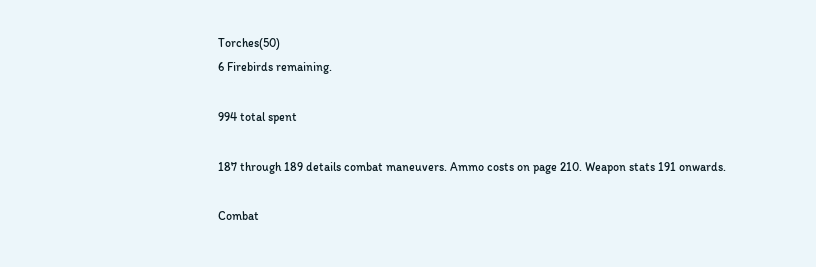Torches(50)
6 Firebirds remaining.

994 total spent

187 through 189 details combat maneuvers. Ammo costs on page 210. Weapon stats 191 onwards.

Combat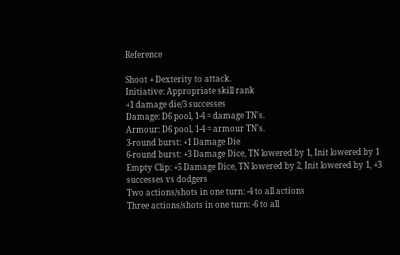Reference

Shoot + Dexterity to attack.
Initiative: Appropriate skill rank
+1 damage die/3 successes
Damage: D6 pool, 1-4 = damage TN's.
Armour: D6 pool, 1-4 = armour TN's.
3-round burst: +1 Damage Die
6-round burst: +3 Damage Dice, TN lowered by 1, Init lowered by 1
Empty Clip: +5 Damage Dice, TN lowered by 2, Init lowered by 1, +3 successes vs dodgers
Two actions/shots in one turn: -4 to all actions
Three actions/shots in one turn: -6 to all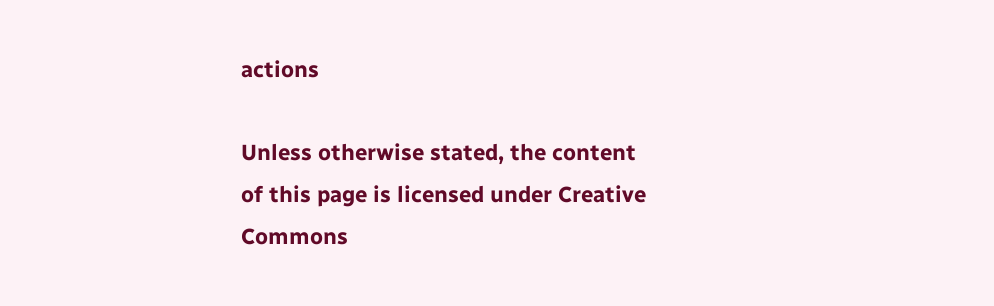actions

Unless otherwise stated, the content of this page is licensed under Creative Commons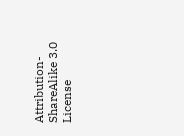Attribution-ShareAlike 3.0 License